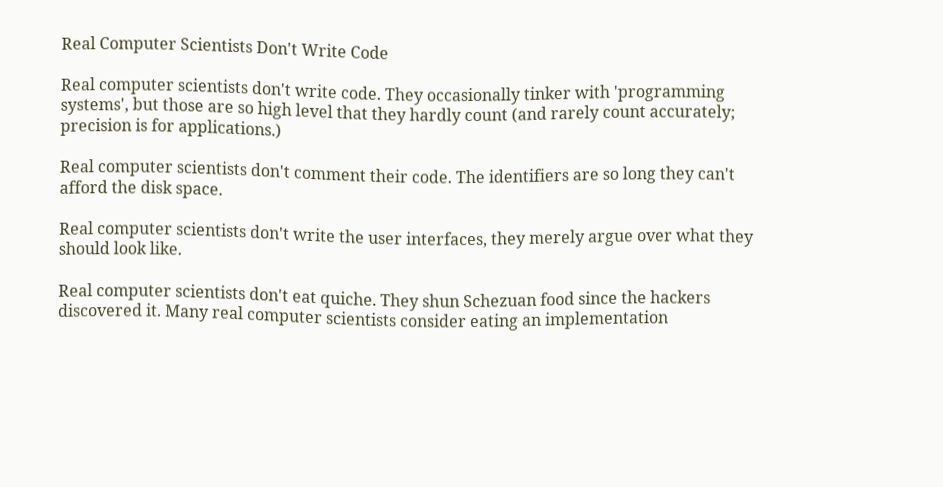Real Computer Scientists Don't Write Code

Real computer scientists don't write code. They occasionally tinker with 'programming systems', but those are so high level that they hardly count (and rarely count accurately; precision is for applications.)

Real computer scientists don't comment their code. The identifiers are so long they can't afford the disk space.

Real computer scientists don't write the user interfaces, they merely argue over what they should look like.

Real computer scientists don't eat quiche. They shun Schezuan food since the hackers discovered it. Many real computer scientists consider eating an implementation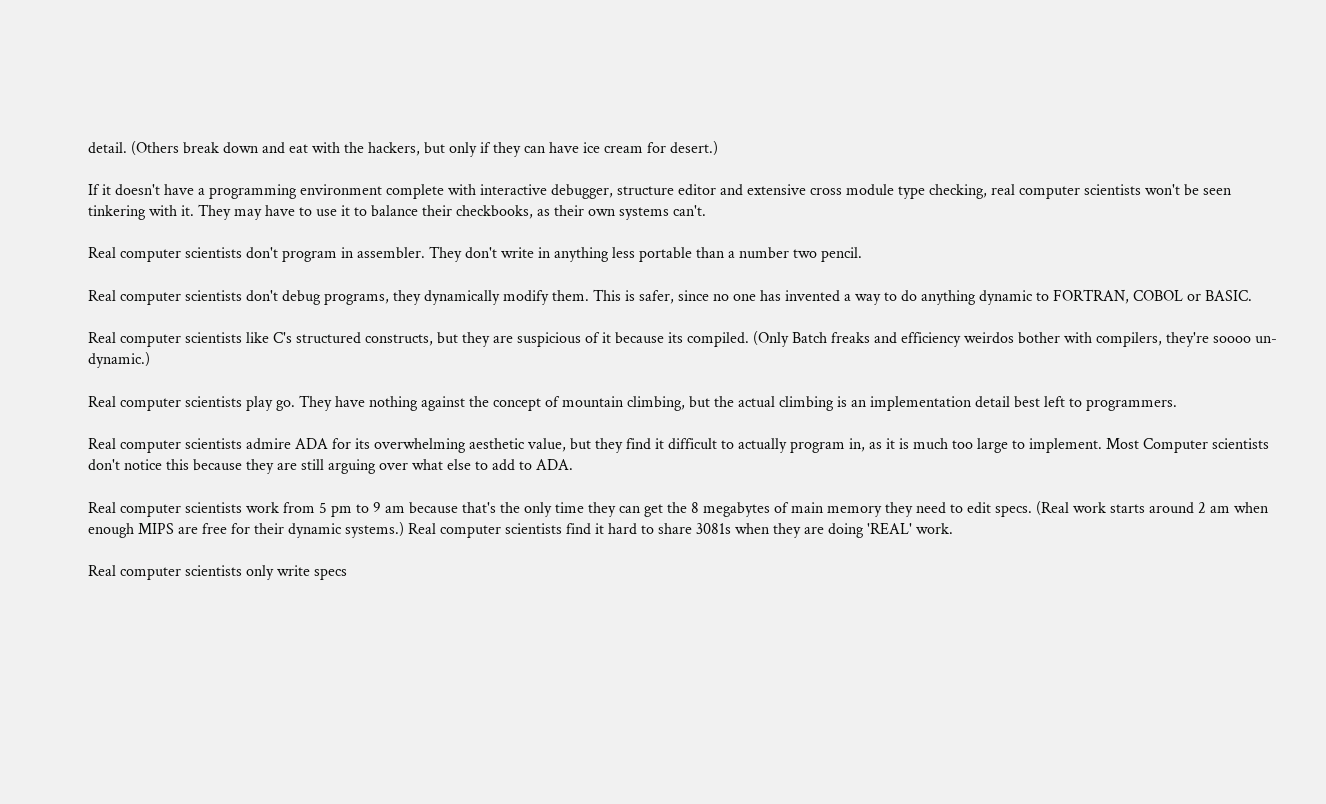detail. (Others break down and eat with the hackers, but only if they can have ice cream for desert.)

If it doesn't have a programming environment complete with interactive debugger, structure editor and extensive cross module type checking, real computer scientists won't be seen tinkering with it. They may have to use it to balance their checkbooks, as their own systems can't.

Real computer scientists don't program in assembler. They don't write in anything less portable than a number two pencil.

Real computer scientists don't debug programs, they dynamically modify them. This is safer, since no one has invented a way to do anything dynamic to FORTRAN, COBOL or BASIC.

Real computer scientists like C's structured constructs, but they are suspicious of it because its compiled. (Only Batch freaks and efficiency weirdos bother with compilers, they're soooo un-dynamic.)

Real computer scientists play go. They have nothing against the concept of mountain climbing, but the actual climbing is an implementation detail best left to programmers.

Real computer scientists admire ADA for its overwhelming aesthetic value, but they find it difficult to actually program in, as it is much too large to implement. Most Computer scientists don't notice this because they are still arguing over what else to add to ADA.

Real computer scientists work from 5 pm to 9 am because that's the only time they can get the 8 megabytes of main memory they need to edit specs. (Real work starts around 2 am when enough MIPS are free for their dynamic systems.) Real computer scientists find it hard to share 3081s when they are doing 'REAL' work.

Real computer scientists only write specs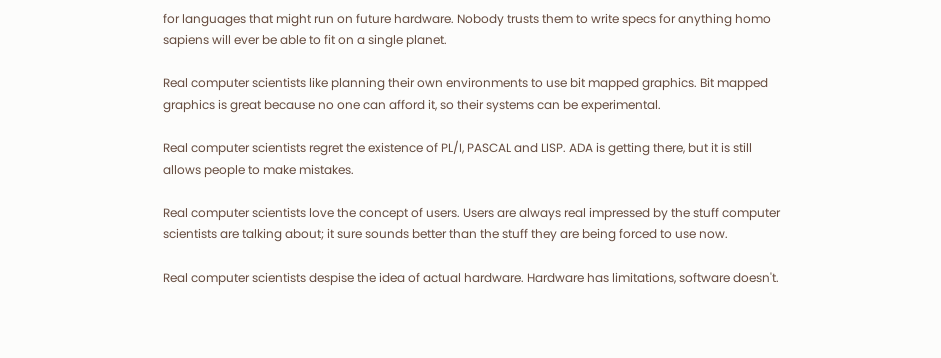for languages that might run on future hardware. Nobody trusts them to write specs for anything homo sapiens will ever be able to fit on a single planet.

Real computer scientists like planning their own environments to use bit mapped graphics. Bit mapped graphics is great because no one can afford it, so their systems can be experimental.

Real computer scientists regret the existence of PL/I, PASCAL and LISP. ADA is getting there, but it is still allows people to make mistakes.

Real computer scientists love the concept of users. Users are always real impressed by the stuff computer scientists are talking about; it sure sounds better than the stuff they are being forced to use now.

Real computer scientists despise the idea of actual hardware. Hardware has limitations, software doesn't.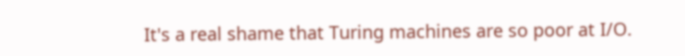It's a real shame that Turing machines are so poor at I/O.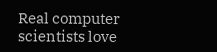Real computer scientists love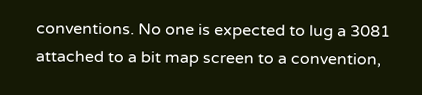conventions. No one is expected to lug a 3081 attached to a bit map screen to a convention,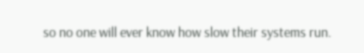so no one will ever know how slow their systems run.